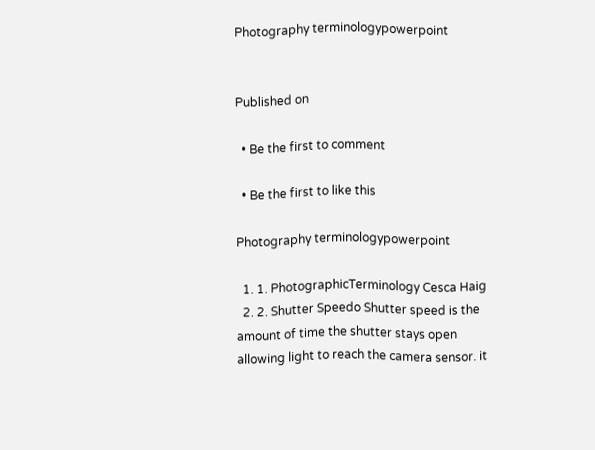Photography terminologypowerpoint


Published on

  • Be the first to comment

  • Be the first to like this

Photography terminologypowerpoint

  1. 1. PhotographicTerminology Cesca Haig
  2. 2. Shutter Speedo Shutter speed is the amount of time the shutter stays open allowing light to reach the camera sensor. it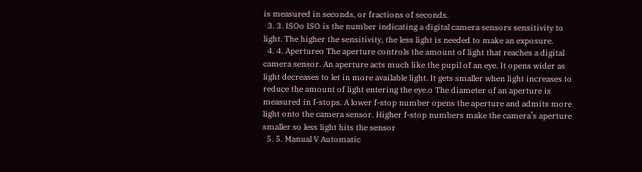is measured in seconds, or fractions of seconds.
  3. 3. ISOo ISO is the number indicating a digital camera sensors sensitivity to light. The higher the sensitivity, the less light is needed to make an exposure.
  4. 4. Apertureo The aperture controls the amount of light that reaches a digital camera sensor. An aperture acts much like the pupil of an eye. It opens wider as light decreases to let in more available light. It gets smaller when light increases to reduce the amount of light entering the eye.o The diameter of an aperture is measured in f-stops. A lower f-stop number opens the aperture and admits more light onto the camera sensor. Higher f-stop numbers make the camera’s aperture smaller so less light hits the sensor
  5. 5. Manual V Automatic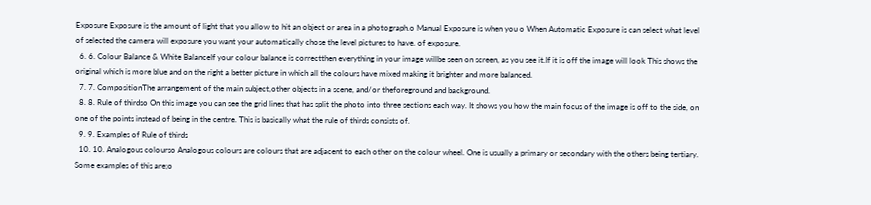Exposure Exposure is the amount of light that you allow to hit an object or area in a photograph.o Manual Exposure is when you o When Automatic Exposure is can select what level of selected the camera will exposure you want your automatically chose the level pictures to have. of exposure.
  6. 6. Colour Balance & White BalanceIf your colour balance is correctthen everything in your image willbe seen on screen, as you see it.If it is off the image will look This shows the original which is more blue and on the right a better picture in which all the colours have mixed making it brighter and more balanced.
  7. 7. CompositionThe arrangement of the main subject,other objects in a scene, and/or theforeground and background.
  8. 8. Rule of thirdso On this image you can see the grid lines that has split the photo into three sections each way. It shows you how the main focus of the image is off to the side, on one of the points instead of being in the centre. This is basically what the rule of thirds consists of.
  9. 9. Examples of Rule of thirds
  10. 10. Analogous colourso Analogous colours are colours that are adjacent to each other on the colour wheel. One is usually a primary or secondary with the others being tertiary. Some examples of this are;o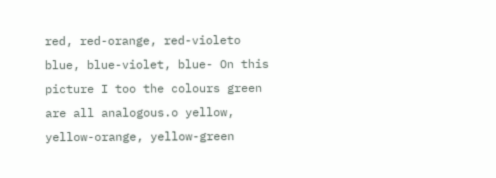red, red-orange, red-violeto blue, blue-violet, blue- On this picture I too the colours green are all analogous.o yellow, yellow-orange, yellow-green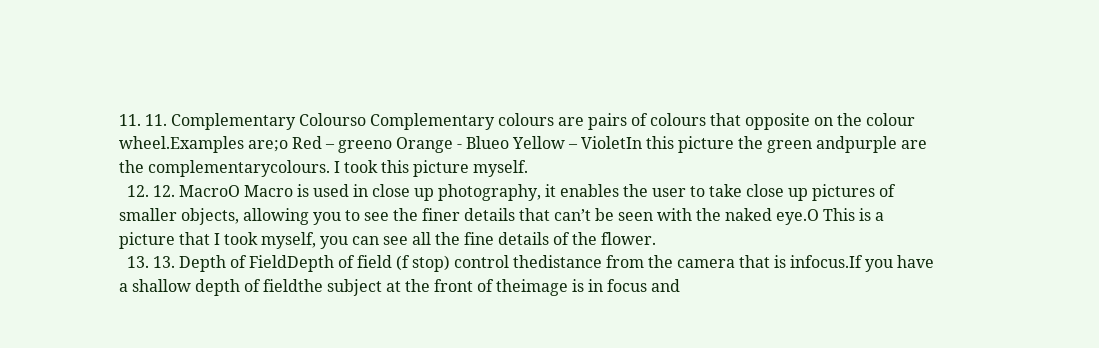11. 11. Complementary Colourso Complementary colours are pairs of colours that opposite on the colour wheel.Examples are;o Red – greeno Orange - Blueo Yellow – VioletIn this picture the green andpurple are the complementarycolours. I took this picture myself.
  12. 12. MacroO Macro is used in close up photography, it enables the user to take close up pictures of smaller objects, allowing you to see the finer details that can’t be seen with the naked eye.O This is a picture that I took myself, you can see all the fine details of the flower.
  13. 13. Depth of FieldDepth of field (f stop) control thedistance from the camera that is infocus.If you have a shallow depth of fieldthe subject at the front of theimage is in focus and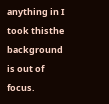anything in I took thisthe background is out of focus.